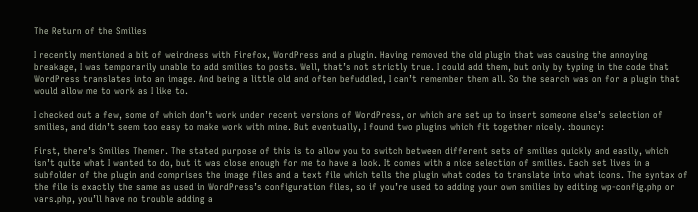The Return of the Smilies

I recently mentioned a bit of weirdness with Firefox, WordPress and a plugin. Having removed the old plugin that was causing the annoying breakage, I was temporarily unable to add smilies to posts. Well, that’s not strictly true. I could add them, but only by typing in the code that WordPress translates into an image. And being a little old and often befuddled, I can’t remember them all. So the search was on for a plugin that would allow me to work as I like to.

I checked out a few, some of which don’t work under recent versions of WordPress, or which are set up to insert someone else’s selection of smilies, and didn’t seem too easy to make work with mine. But eventually, I found two plugins which fit together nicely. :bouncy:

First, there’s Smilies Themer. The stated purpose of this is to allow you to switch between different sets of smilies quickly and easily, which isn’t quite what I wanted to do, but it was close enough for me to have a look. It comes with a nice selection of smilies. Each set lives in a subfolder of the plugin and comprises the image files and a text file which tells the plugin what codes to translate into what icons. The syntax of the file is exactly the same as used in WordPress’s configuration files, so if you’re used to adding your own smilies by editing wp-config.php or vars.php, you’ll have no trouble adding a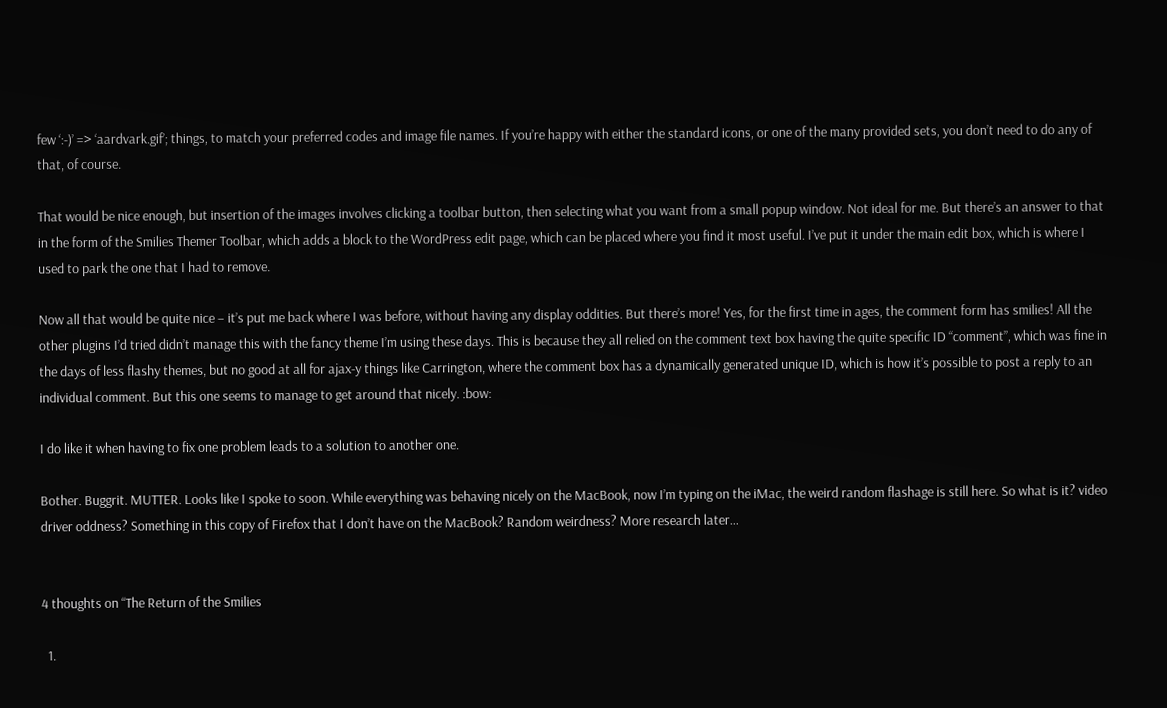few ‘:-)’ => ‘aardvark.gif’; things, to match your preferred codes and image file names. If you’re happy with either the standard icons, or one of the many provided sets, you don’t need to do any of that, of course.

That would be nice enough, but insertion of the images involves clicking a toolbar button, then selecting what you want from a small popup window. Not ideal for me. But there’s an answer to that in the form of the Smilies Themer Toolbar, which adds a block to the WordPress edit page, which can be placed where you find it most useful. I’ve put it under the main edit box, which is where I used to park the one that I had to remove.

Now all that would be quite nice – it’s put me back where I was before, without having any display oddities. But there’s more! Yes, for the first time in ages, the comment form has smilies! All the other plugins I’d tried didn’t manage this with the fancy theme I’m using these days. This is because they all relied on the comment text box having the quite specific ID “comment”, which was fine in the days of less flashy themes, but no good at all for ajax-y things like Carrington, where the comment box has a dynamically generated unique ID, which is how it’s possible to post a reply to an individual comment. But this one seems to manage to get around that nicely. :bow:

I do like it when having to fix one problem leads to a solution to another one.

Bother. Buggrit. MUTTER. Looks like I spoke to soon. While everything was behaving nicely on the MacBook, now I’m typing on the iMac, the weird random flashage is still here. So what is it? video driver oddness? Something in this copy of Firefox that I don’t have on the MacBook? Random weirdness? More research later…


4 thoughts on “The Return of the Smilies

  1.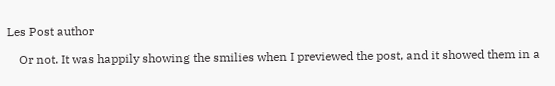Les Post author

    Or not. It was happily showing the smilies when I previewed the post, and it showed them in a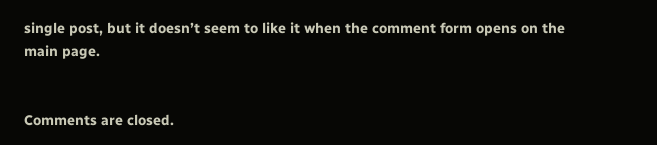single post, but it doesn’t seem to like it when the comment form opens on the main page.


Comments are closed.